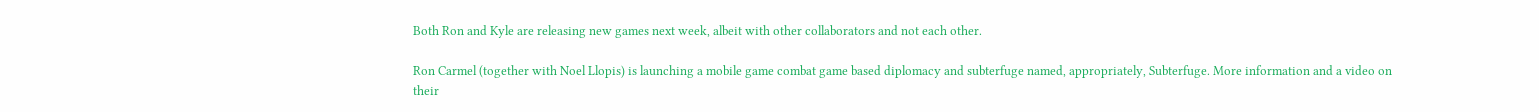Both Ron and Kyle are releasing new games next week, albeit with other collaborators and not each other.

Ron Carmel (together with Noel Llopis) is launching a mobile game combat game based diplomacy and subterfuge named, appropriately, Subterfuge. More information and a video on their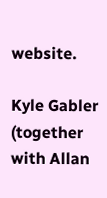website.

Kyle Gabler (together with Allan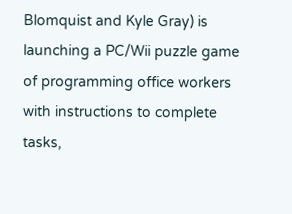Blomquist and Kyle Gray) is launching a PC/Wii puzzle game of programming office workers with instructions to complete tasks,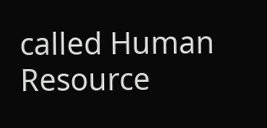called Human Resource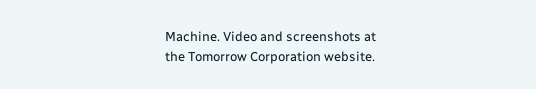Machine. Video and screenshots at the Tomorrow Corporation website.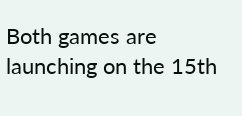Both games are launching on the 15th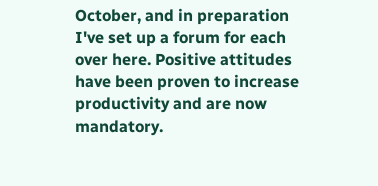October, and in preparation I've set up a forum for each over here. Positive attitudes have been proven to increase productivity and are now mandatory.